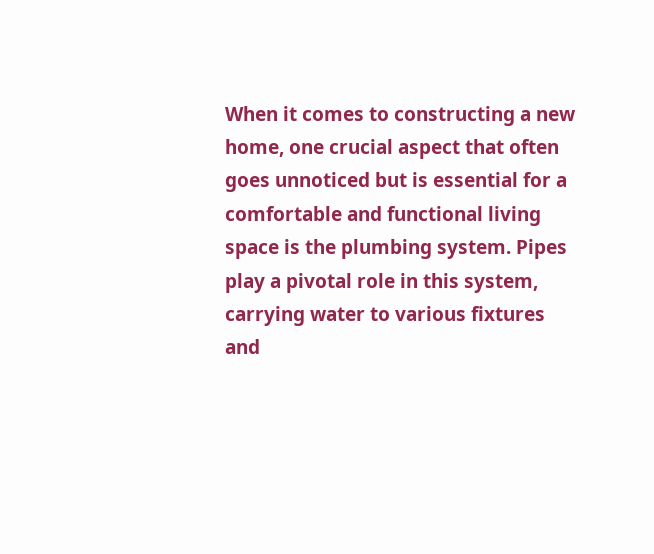When it comes to constructing a new home, one crucial aspect that often goes unnoticed but is essential for a comfortable and functional living space is the plumbing system. Pipes play a pivotal role in this system, carrying water to various fixtures and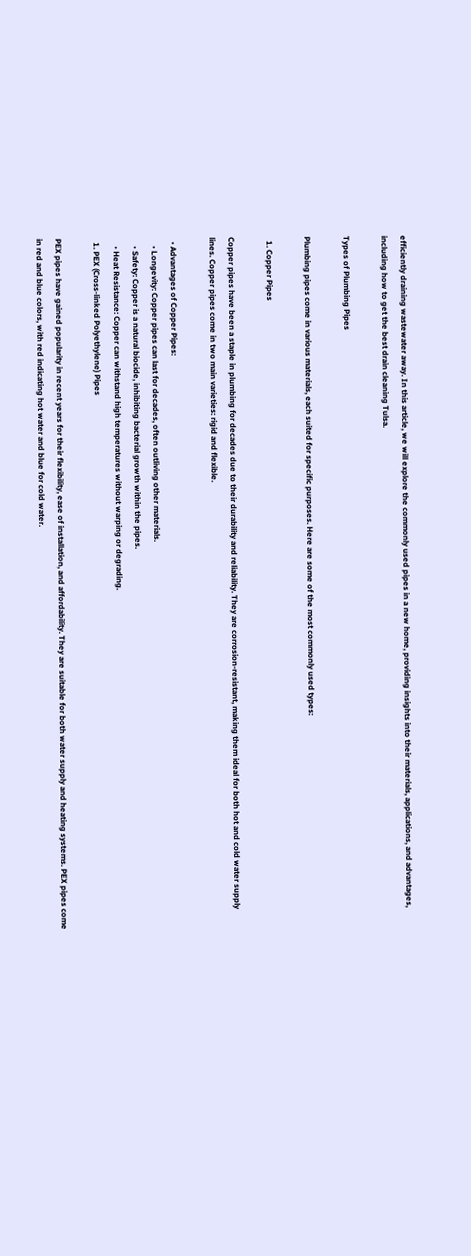efficiently draining wastewater away. In this article, we will explore the commonly used pipes in a new home, providing insights into their materials, applications, and advantages, including how to get the best drain cleaning Tulsa.

Types of Plumbing Pipes

Plumbing pipes come in various materials, each suited for specific purposes. Here are some of the most commonly used types:

  1. Copper Pipes

Copper pipes have been a staple in plumbing for decades due to their durability and reliability. They are corrosion-resistant, making them ideal for both hot and cold water supply lines. Copper pipes come in two main varieties: rigid and flexible.

  • Advantages of Copper Pipes:
    • Longevity: Copper pipes can last for decades, often outliving other materials.
    • Safety: Copper is a natural biocide, inhibiting bacterial growth within the pipes.
    • Heat Resistance: Copper can withstand high temperatures without warping or degrading.
  1. PEX (Cross-linked Polyethylene) Pipes

PEX pipes have gained popularity in recent years for their flexibility, ease of installation, and affordability. They are suitable for both water supply and heating systems. PEX pipes come in red and blue colors, with red indicating hot water and blue for cold water.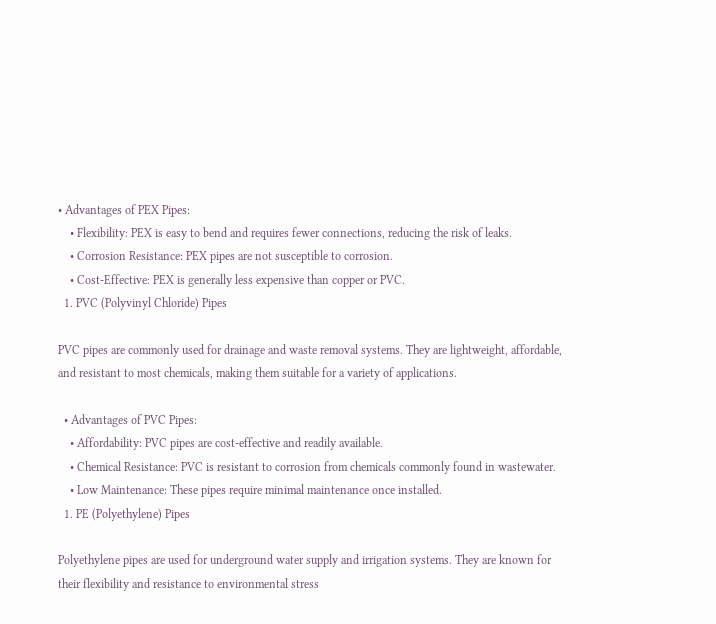• Advantages of PEX Pipes:
    • Flexibility: PEX is easy to bend and requires fewer connections, reducing the risk of leaks.
    • Corrosion Resistance: PEX pipes are not susceptible to corrosion.
    • Cost-Effective: PEX is generally less expensive than copper or PVC.
  1. PVC (Polyvinyl Chloride) Pipes

PVC pipes are commonly used for drainage and waste removal systems. They are lightweight, affordable, and resistant to most chemicals, making them suitable for a variety of applications.

  • Advantages of PVC Pipes:
    • Affordability: PVC pipes are cost-effective and readily available.
    • Chemical Resistance: PVC is resistant to corrosion from chemicals commonly found in wastewater.
    • Low Maintenance: These pipes require minimal maintenance once installed.
  1. PE (Polyethylene) Pipes

Polyethylene pipes are used for underground water supply and irrigation systems. They are known for their flexibility and resistance to environmental stress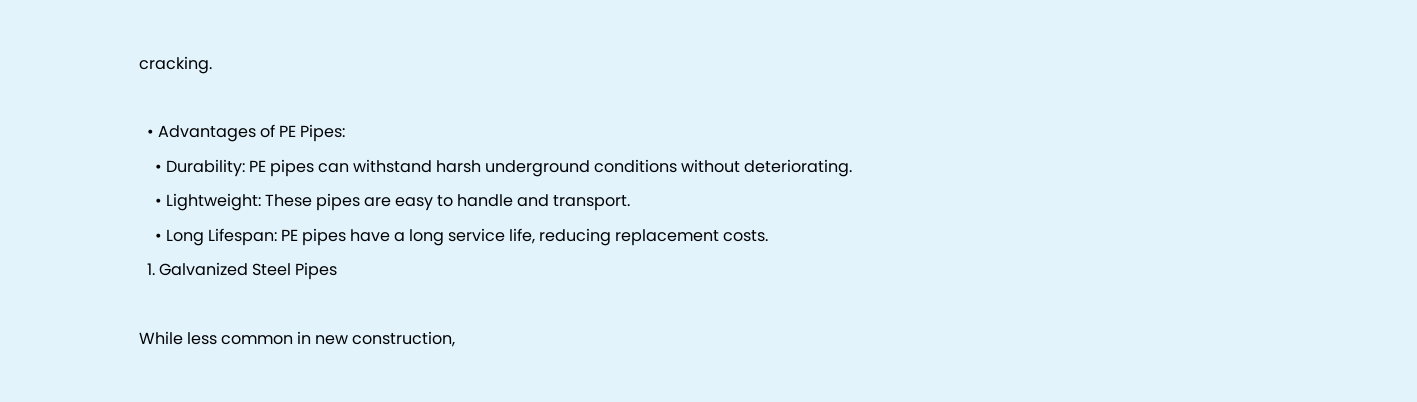cracking.

  • Advantages of PE Pipes:
    • Durability: PE pipes can withstand harsh underground conditions without deteriorating.
    • Lightweight: These pipes are easy to handle and transport.
    • Long Lifespan: PE pipes have a long service life, reducing replacement costs.
  1. Galvanized Steel Pipes

While less common in new construction,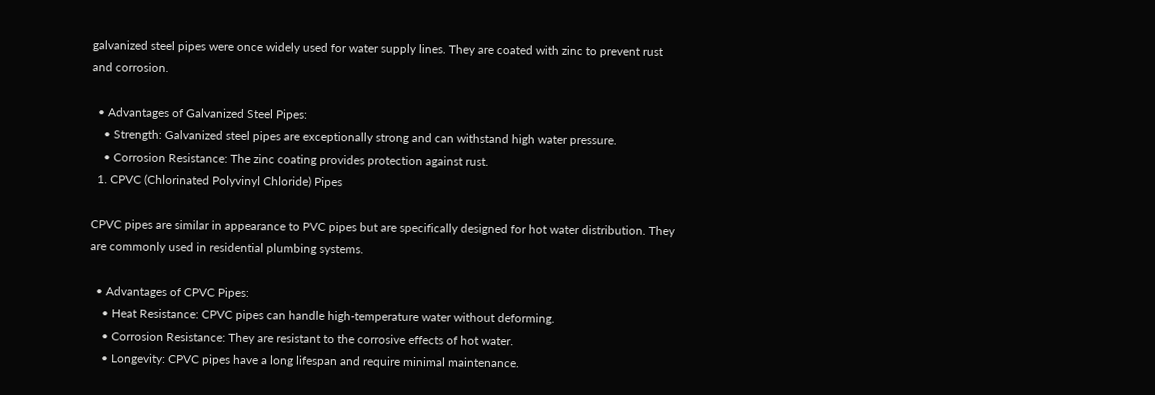galvanized steel pipes were once widely used for water supply lines. They are coated with zinc to prevent rust and corrosion.

  • Advantages of Galvanized Steel Pipes:
    • Strength: Galvanized steel pipes are exceptionally strong and can withstand high water pressure.
    • Corrosion Resistance: The zinc coating provides protection against rust.
  1. CPVC (Chlorinated Polyvinyl Chloride) Pipes

CPVC pipes are similar in appearance to PVC pipes but are specifically designed for hot water distribution. They are commonly used in residential plumbing systems.

  • Advantages of CPVC Pipes:
    • Heat Resistance: CPVC pipes can handle high-temperature water without deforming.
    • Corrosion Resistance: They are resistant to the corrosive effects of hot water.
    • Longevity: CPVC pipes have a long lifespan and require minimal maintenance.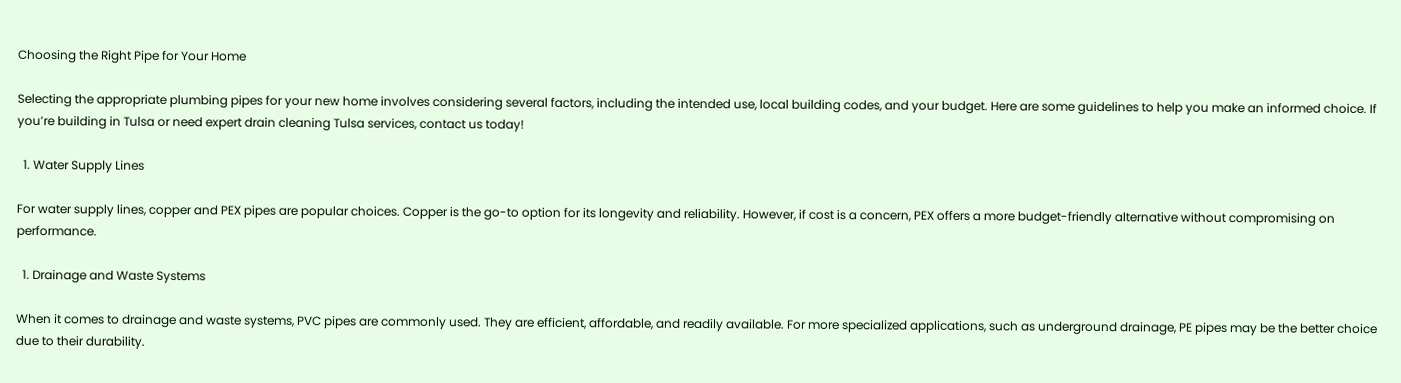Choosing the Right Pipe for Your Home

Selecting the appropriate plumbing pipes for your new home involves considering several factors, including the intended use, local building codes, and your budget. Here are some guidelines to help you make an informed choice. If you’re building in Tulsa or need expert drain cleaning Tulsa services, contact us today!

  1. Water Supply Lines

For water supply lines, copper and PEX pipes are popular choices. Copper is the go-to option for its longevity and reliability. However, if cost is a concern, PEX offers a more budget-friendly alternative without compromising on performance.

  1. Drainage and Waste Systems

When it comes to drainage and waste systems, PVC pipes are commonly used. They are efficient, affordable, and readily available. For more specialized applications, such as underground drainage, PE pipes may be the better choice due to their durability.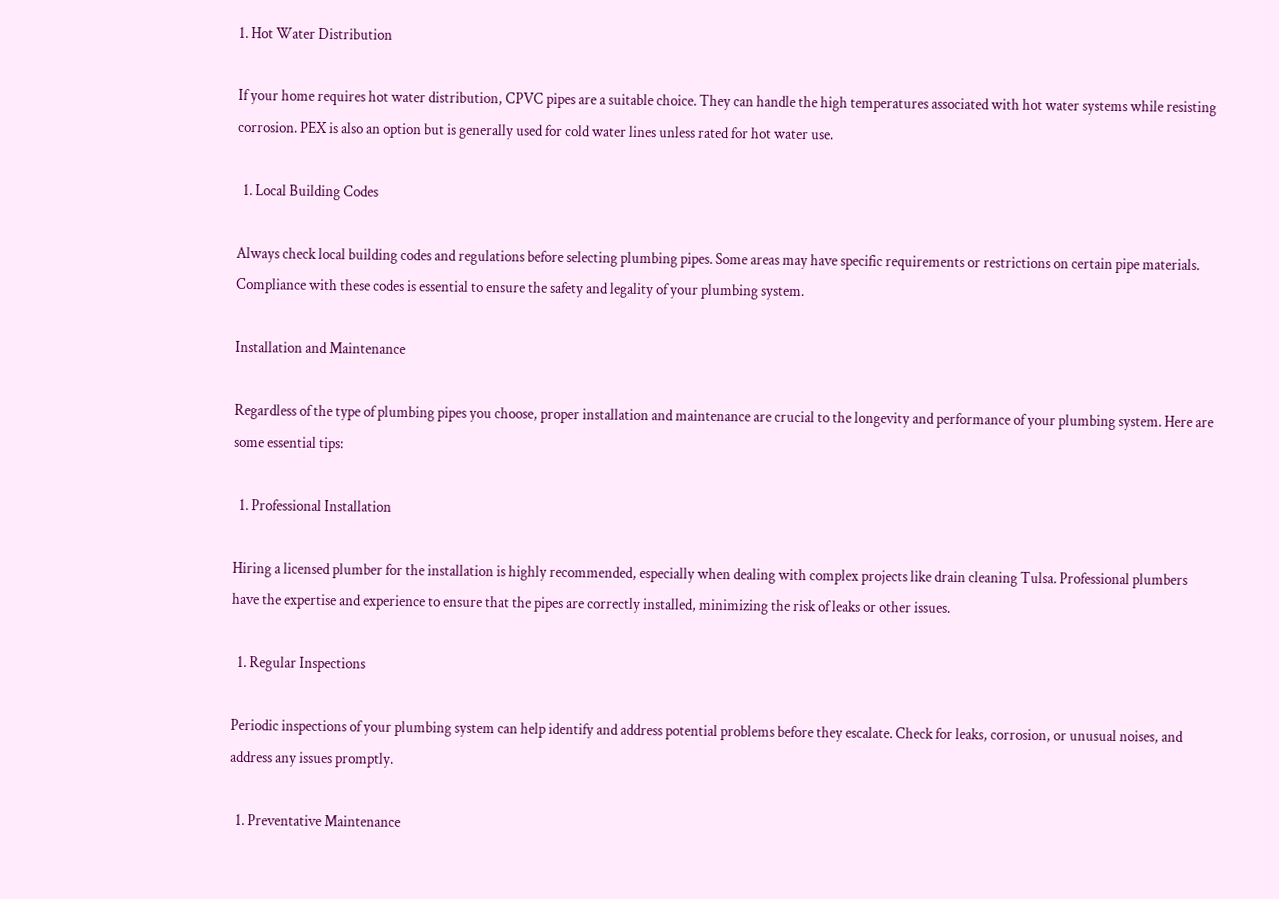1. Hot Water Distribution

If your home requires hot water distribution, CPVC pipes are a suitable choice. They can handle the high temperatures associated with hot water systems while resisting corrosion. PEX is also an option but is generally used for cold water lines unless rated for hot water use.

  1. Local Building Codes

Always check local building codes and regulations before selecting plumbing pipes. Some areas may have specific requirements or restrictions on certain pipe materials. Compliance with these codes is essential to ensure the safety and legality of your plumbing system.

Installation and Maintenance

Regardless of the type of plumbing pipes you choose, proper installation and maintenance are crucial to the longevity and performance of your plumbing system. Here are some essential tips:

  1. Professional Installation

Hiring a licensed plumber for the installation is highly recommended, especially when dealing with complex projects like drain cleaning Tulsa. Professional plumbers have the expertise and experience to ensure that the pipes are correctly installed, minimizing the risk of leaks or other issues.

  1. Regular Inspections

Periodic inspections of your plumbing system can help identify and address potential problems before they escalate. Check for leaks, corrosion, or unusual noises, and address any issues promptly.

  1. Preventative Maintenance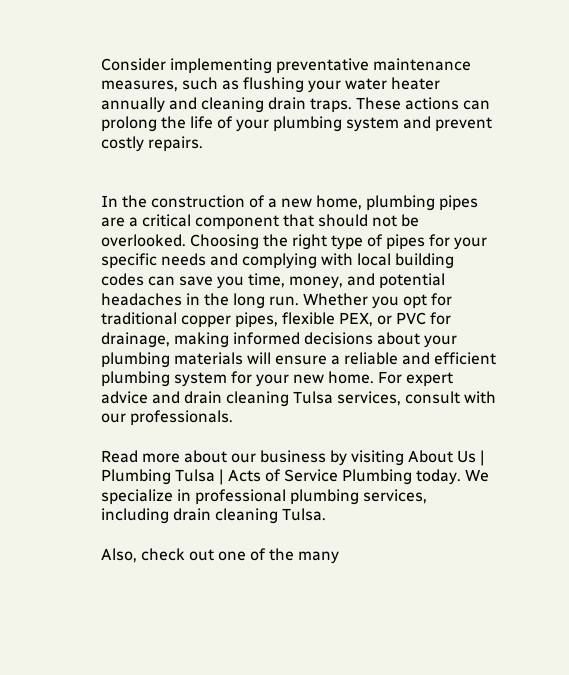Consider implementing preventative maintenance measures, such as flushing your water heater annually and cleaning drain traps. These actions can prolong the life of your plumbing system and prevent costly repairs.


In the construction of a new home, plumbing pipes are a critical component that should not be overlooked. Choosing the right type of pipes for your specific needs and complying with local building codes can save you time, money, and potential headaches in the long run. Whether you opt for traditional copper pipes, flexible PEX, or PVC for drainage, making informed decisions about your plumbing materials will ensure a reliable and efficient plumbing system for your new home. For expert advice and drain cleaning Tulsa services, consult with our professionals.

Read more about our business by visiting About Us | Plumbing Tulsa | Acts of Service Plumbing today. We specialize in professional plumbing services, including drain cleaning Tulsa.

Also, check out one of the many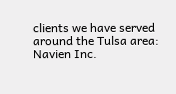clients we have served around the Tulsa area: Navien Inc.